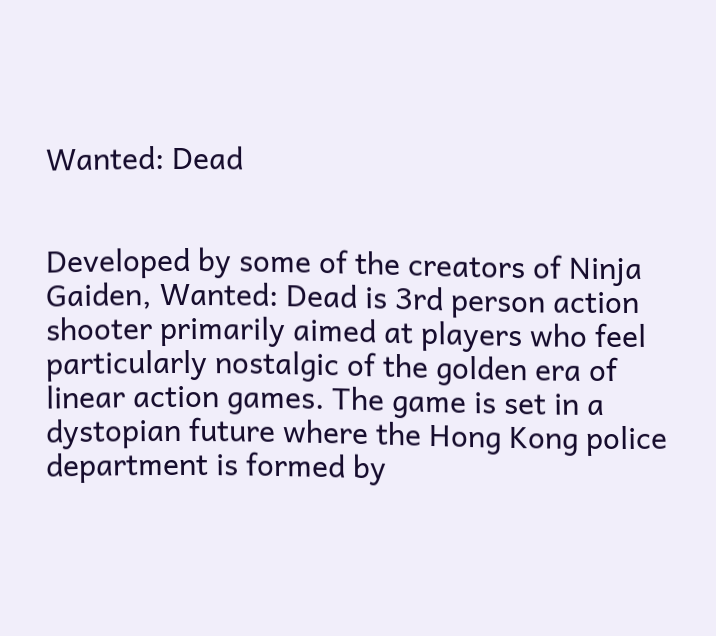Wanted: Dead


Developed by some of the creators of Ninja Gaiden, Wanted: Dead is 3rd person action shooter primarily aimed at players who feel particularly nostalgic of the golden era of linear action games. The game is set in a dystopian future where the Hong Kong police department is formed by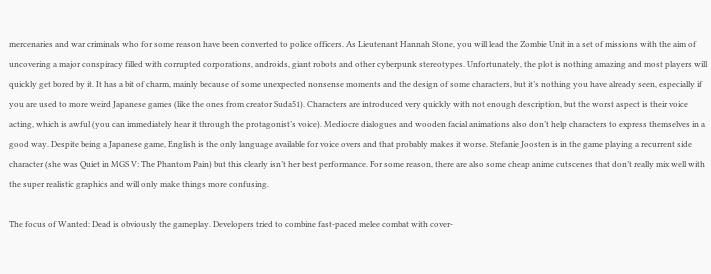mercenaries and war criminals who for some reason have been converted to police officers. As Lieutenant Hannah Stone, you will lead the Zombie Unit in a set of missions with the aim of uncovering a major conspiracy filled with corrupted corporations, androids, giant robots and other cyberpunk stereotypes. Unfortunately, the plot is nothing amazing and most players will quickly get bored by it. It has a bit of charm, mainly because of some unexpected nonsense moments and the design of some characters, but it’s nothing you have already seen, especially if you are used to more weird Japanese games (like the ones from creator Suda51). Characters are introduced very quickly with not enough description, but the worst aspect is their voice acting, which is awful (you can immediately hear it through the protagonist’s voice). Mediocre dialogues and wooden facial animations also don’t help characters to express themselves in a good way. Despite being a Japanese game, English is the only language available for voice overs and that probably makes it worse. Stefanie Joosten is in the game playing a recurrent side character (she was Quiet in MGS V: The Phantom Pain) but this clearly isn’t her best performance. For some reason, there are also some cheap anime cutscenes that don’t really mix well with the super realistic graphics and will only make things more confusing.

The focus of Wanted: Dead is obviously the gameplay. Developers tried to combine fast-paced melee combat with cover-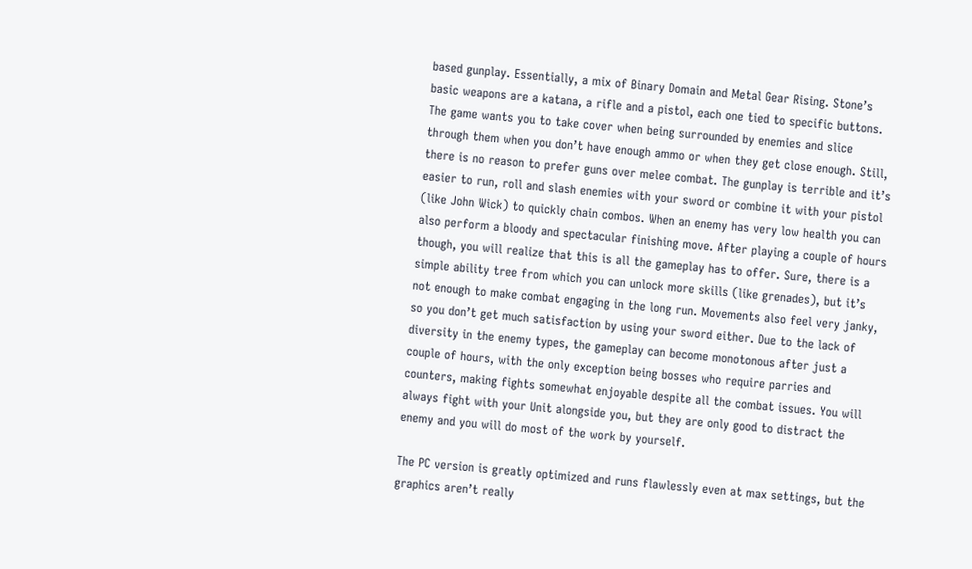based gunplay. Essentially, a mix of Binary Domain and Metal Gear Rising. Stone’s basic weapons are a katana, a rifle and a pistol, each one tied to specific buttons. The game wants you to take cover when being surrounded by enemies and slice through them when you don’t have enough ammo or when they get close enough. Still, there is no reason to prefer guns over melee combat. The gunplay is terrible and it’s easier to run, roll and slash enemies with your sword or combine it with your pistol (like John Wick) to quickly chain combos. When an enemy has very low health you can also perform a bloody and spectacular finishing move. After playing a couple of hours though, you will realize that this is all the gameplay has to offer. Sure, there is a simple ability tree from which you can unlock more skills (like grenades), but it’s not enough to make combat engaging in the long run. Movements also feel very janky, so you don’t get much satisfaction by using your sword either. Due to the lack of diversity in the enemy types, the gameplay can become monotonous after just a couple of hours, with the only exception being bosses who require parries and counters, making fights somewhat enjoyable despite all the combat issues. You will always fight with your Unit alongside you, but they are only good to distract the enemy and you will do most of the work by yourself.

The PC version is greatly optimized and runs flawlessly even at max settings, but the graphics aren’t really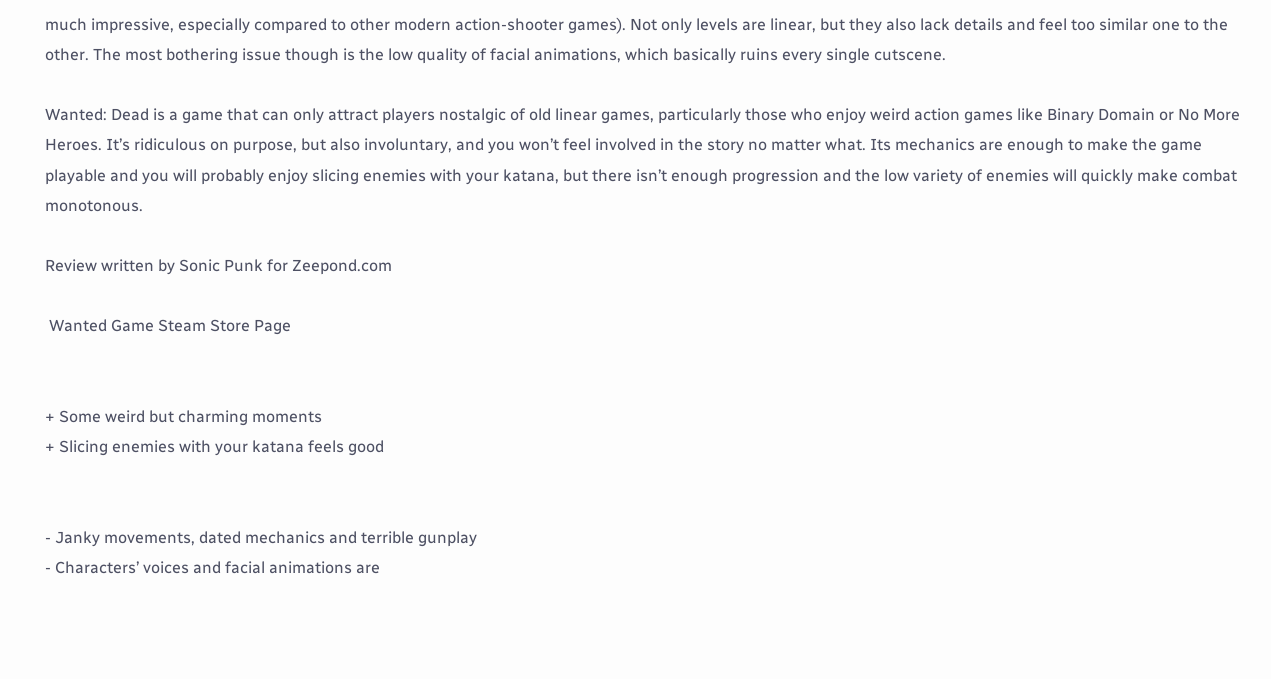much impressive, especially compared to other modern action-shooter games). Not only levels are linear, but they also lack details and feel too similar one to the other. The most bothering issue though is the low quality of facial animations, which basically ruins every single cutscene.

Wanted: Dead is a game that can only attract players nostalgic of old linear games, particularly those who enjoy weird action games like Binary Domain or No More Heroes. It’s ridiculous on purpose, but also involuntary, and you won’t feel involved in the story no matter what. Its mechanics are enough to make the game playable and you will probably enjoy slicing enemies with your katana, but there isn’t enough progression and the low variety of enemies will quickly make combat monotonous.

Review written by Sonic Punk for Zeepond.com

 Wanted Game Steam Store Page


+ Some weird but charming moments
+ Slicing enemies with your katana feels good


- Janky movements, dated mechanics and terrible gunplay
- Characters’ voices and facial animations are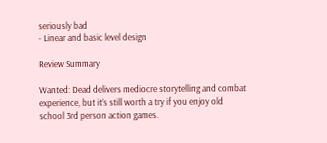seriously bad
- Linear and basic level design

Review Summary

Wanted: Dead delivers mediocre storytelling and combat experience, but it’s still worth a try if you enjoy old school 3rd person action games.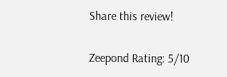Share this review!

Zeepond Rating: 5/10